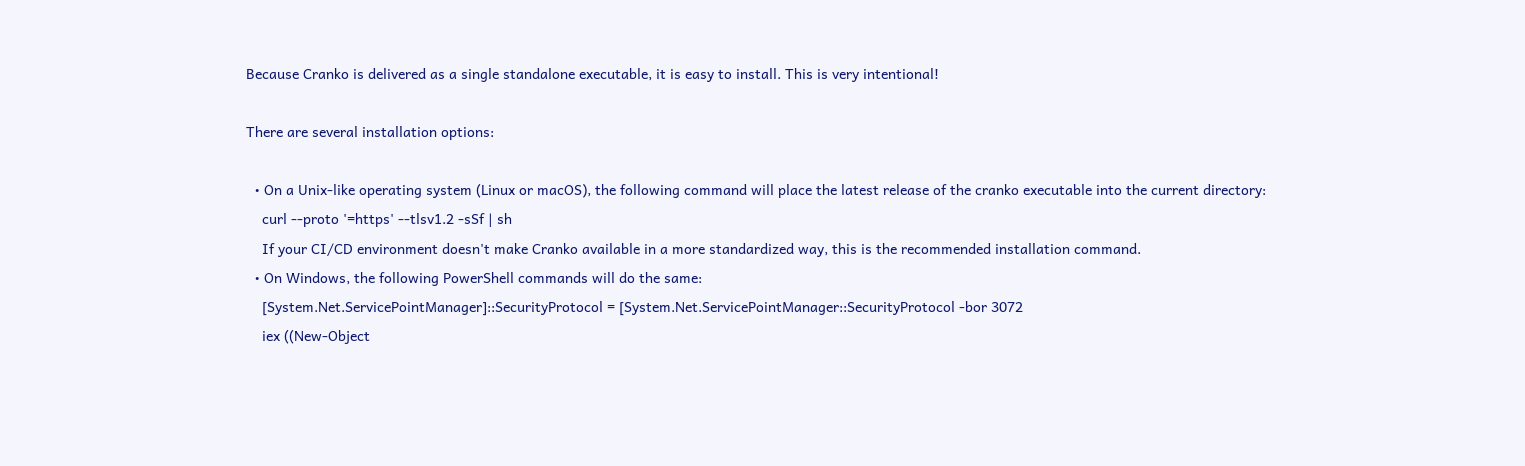Because Cranko is delivered as a single standalone executable, it is easy to install. This is very intentional!

There are several installation options:

  • On a Unix-like operating system (Linux or macOS), the following command will place the latest release of the cranko executable into the current directory:
    curl --proto '=https' --tlsv1.2 -sSf | sh
    If your CI/CD environment doesn't make Cranko available in a more standardized way, this is the recommended installation command.
  • On Windows, the following PowerShell commands will do the same:
    [System.Net.ServicePointManager]::SecurityProtocol = [System.Net.ServicePointManager::SecurityProtocol -bor 3072
    iex ((New-Object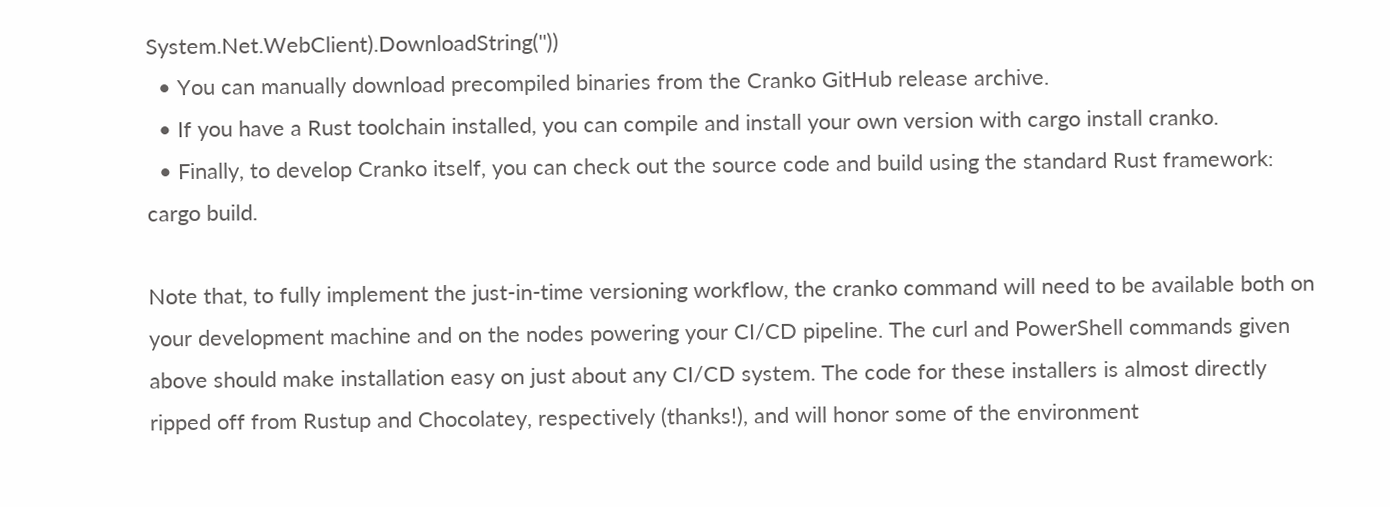System.Net.WebClient).DownloadString(''))
  • You can manually download precompiled binaries from the Cranko GitHub release archive.
  • If you have a Rust toolchain installed, you can compile and install your own version with cargo install cranko.
  • Finally, to develop Cranko itself, you can check out the source code and build using the standard Rust framework: cargo build.

Note that, to fully implement the just-in-time versioning workflow, the cranko command will need to be available both on your development machine and on the nodes powering your CI/CD pipeline. The curl and PowerShell commands given above should make installation easy on just about any CI/CD system. The code for these installers is almost directly ripped off from Rustup and Chocolatey, respectively (thanks!), and will honor some of the environment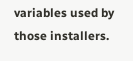variables used by those installers.